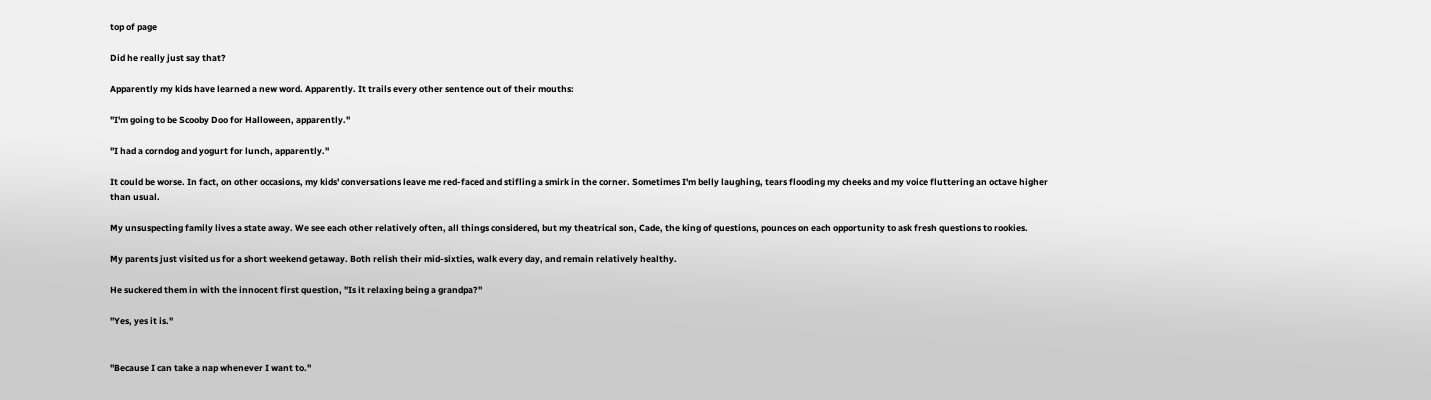top of page

Did he really just say that?

Apparently my kids have learned a new word. Apparently. It trails every other sentence out of their mouths:

"I'm going to be Scooby Doo for Halloween, apparently."

"I had a corndog and yogurt for lunch, apparently."

It could be worse. In fact, on other occasions, my kids' conversations leave me red-faced and stifling a smirk in the corner. Sometimes I'm belly laughing, tears flooding my cheeks and my voice fluttering an octave higher than usual.

My unsuspecting family lives a state away. We see each other relatively often, all things considered, but my theatrical son, Cade, the king of questions, pounces on each opportunity to ask fresh questions to rookies.

My parents just visited us for a short weekend getaway. Both relish their mid-sixties, walk every day, and remain relatively healthy.

He suckered them in with the innocent first question, "Is it relaxing being a grandpa?"

"Yes, yes it is."


"Because I can take a nap whenever I want to."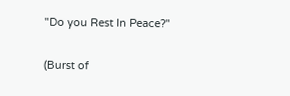"Do you Rest In Peace?"

(Burst of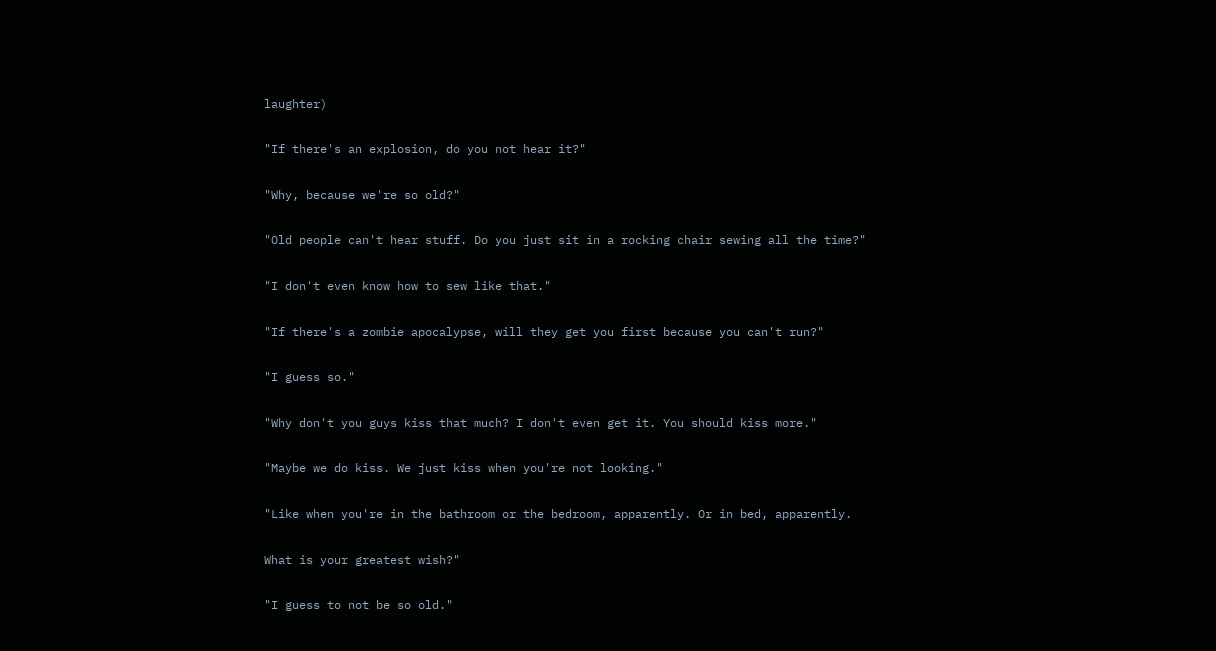laughter)

"If there's an explosion, do you not hear it?"

"Why, because we're so old?"

"Old people can't hear stuff. Do you just sit in a rocking chair sewing all the time?"

"I don't even know how to sew like that."

"If there's a zombie apocalypse, will they get you first because you can't run?"

"I guess so."

"Why don't you guys kiss that much? I don't even get it. You should kiss more."

"Maybe we do kiss. We just kiss when you're not looking."

"Like when you're in the bathroom or the bedroom, apparently. Or in bed, apparently.

What is your greatest wish?"

"I guess to not be so old."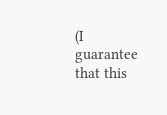(I guarantee that this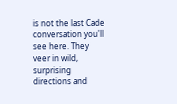is not the last Cade conversation you'll see here. They veer in wild, surprising directions and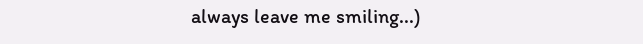always leave me smiling...)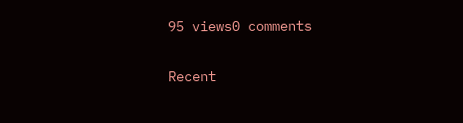95 views0 comments

Recent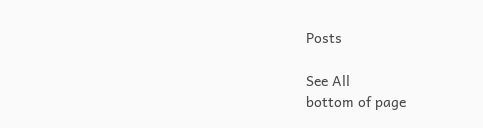Posts

See All
bottom of page